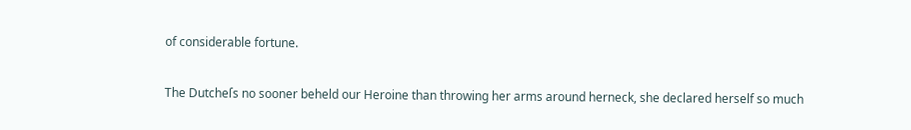of considerable fortune.

The Dutcheſs no sooner beheld our Heroine than throwing her arms around herneck, she declared herself so much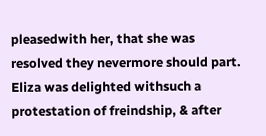pleasedwith her, that she was resolved they nevermore should part. Eliza was delighted withsuch a protestation of freindship, & after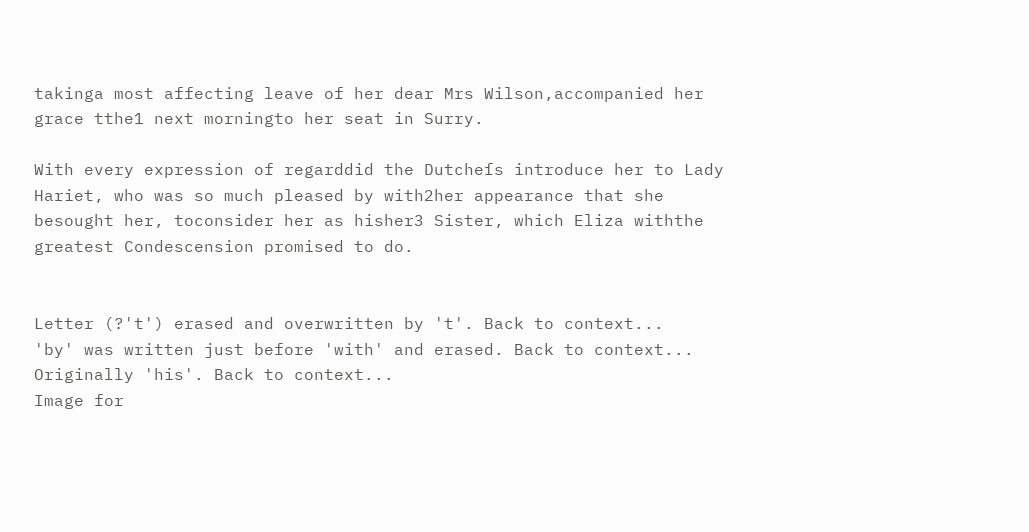takinga most affecting leave of her dear Mrs Wilson,accompanied her grace tthe1 next morningto her seat in Surry.

With every expression of regarddid the Dutcheſs introduce her to Lady Hariet, who was so much pleased by with2her appearance that she besought her, toconsider her as hisher3 Sister, which Eliza withthe greatest Condescension promised to do.


Letter (?'t') erased and overwritten by 't'. Back to context...
'by' was written just before 'with' and erased. Back to context...
Originally 'his'. Back to context...
Image for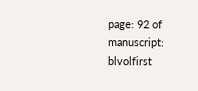page: 92 of manuscript: blvolfirst